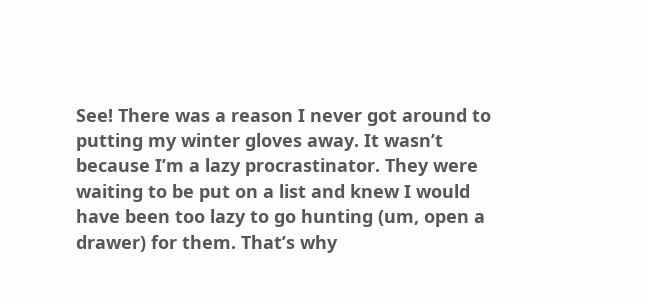See! There was a reason I never got around to putting my winter gloves away. It wasn’t because I’m a lazy procrastinator. They were waiting to be put on a list and knew I would have been too lazy to go hunting (um, open a drawer) for them. That’s why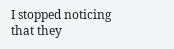I stopped noticing that they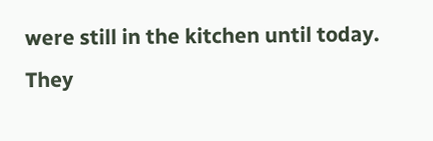were still in the kitchen until today. They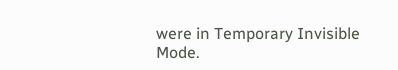were in Temporary Invisible Mode.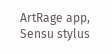ArtRage app, Sensu stylus